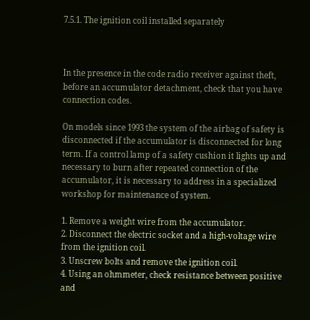7.5.1. The ignition coil installed separately



In the presence in the code radio receiver against theft, before an accumulator detachment, check that you have connection codes.

On models since 1993 the system of the airbag of safety is disconnected if the accumulator is disconnected for long term. If a control lamp of a safety cushion it lights up and necessary to burn after repeated connection of the accumulator, it is necessary to address in a specialized workshop for maintenance of system.

1. Remove a weight wire from the accumulator.
2. Disconnect the electric socket and a high-voltage wire from the ignition coil.
3. Unscrew bolts and remove the ignition coil.
4. Using an ohmmeter, check resistance between positive and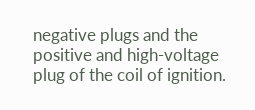negative plugs and the positive and high-voltage plug of the coil of ignition.